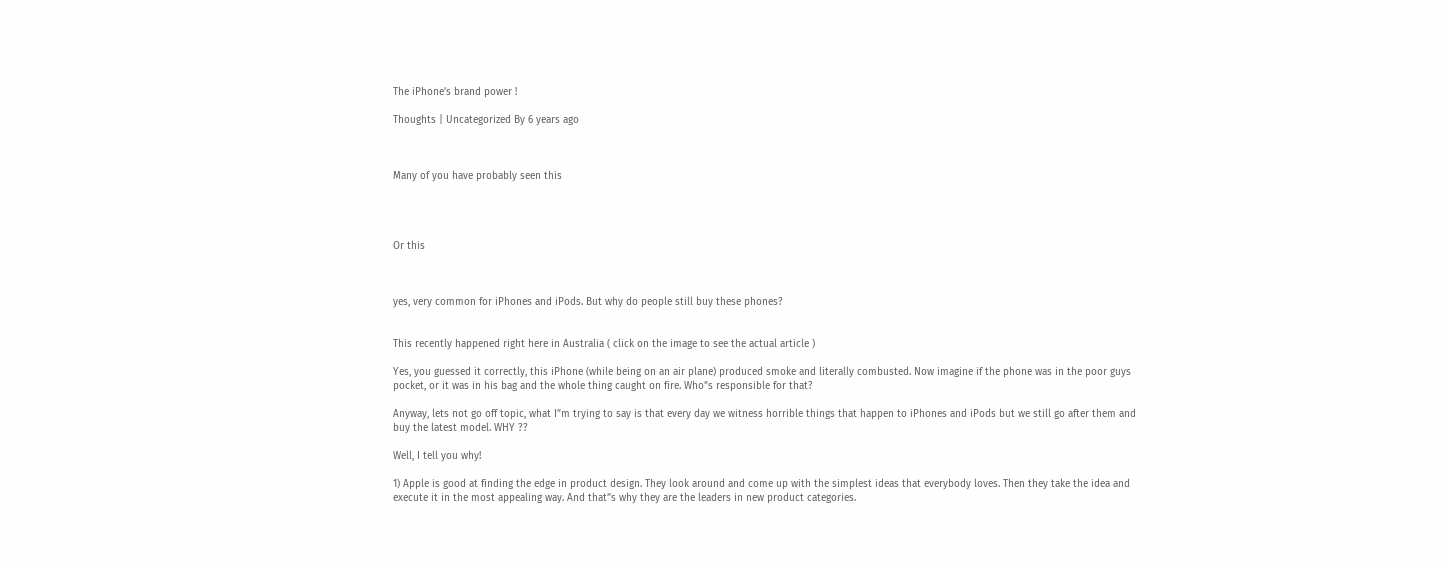The iPhone’s brand power !

Thoughts | Uncategorized By 6 years ago



Many of you have probably seen this




Or this



yes, very common for iPhones and iPods. But why do people still buy these phones?


This recently happened right here in Australia ( click on the image to see the actual article )

Yes, you guessed it correctly, this iPhone (while being on an air plane) produced smoke and literally combusted. Now imagine if the phone was in the poor guys pocket, or it was in his bag and the whole thing caught on fire. Who”s responsible for that?

Anyway, lets not go off topic, what I”m trying to say is that every day we witness horrible things that happen to iPhones and iPods but we still go after them and buy the latest model. WHY ??

Well, I tell you why!

1) Apple is good at finding the edge in product design. They look around and come up with the simplest ideas that everybody loves. Then they take the idea and execute it in the most appealing way. And that”s why they are the leaders in new product categories.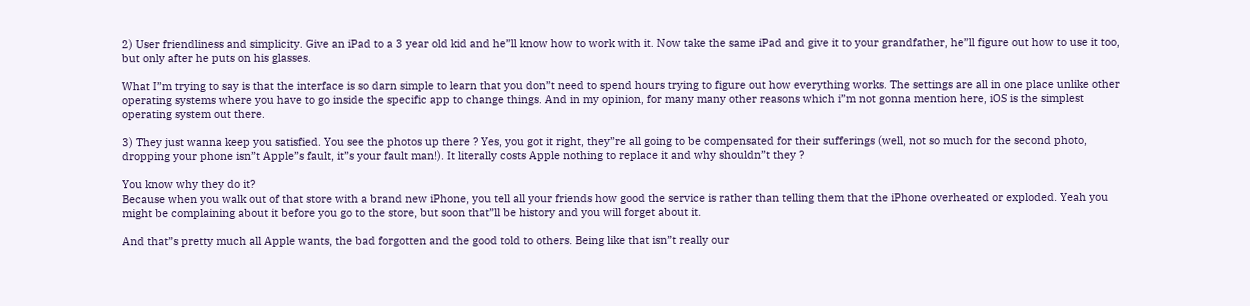2) User friendliness and simplicity. Give an iPad to a 3 year old kid and he”ll know how to work with it. Now take the same iPad and give it to your grandfather, he”ll figure out how to use it too, but only after he puts on his glasses.

What I”m trying to say is that the interface is so darn simple to learn that you don”t need to spend hours trying to figure out how everything works. The settings are all in one place unlike other operating systems where you have to go inside the specific app to change things. And in my opinion, for many many other reasons which i”m not gonna mention here, iOS is the simplest operating system out there.

3) They just wanna keep you satisfied. You see the photos up there ? Yes, you got it right, they”re all going to be compensated for their sufferings (well, not so much for the second photo, dropping your phone isn”t Apple”s fault, it”s your fault man!). It literally costs Apple nothing to replace it and why shouldn”t they ?

You know why they do it?
Because when you walk out of that store with a brand new iPhone, you tell all your friends how good the service is rather than telling them that the iPhone overheated or exploded. Yeah you might be complaining about it before you go to the store, but soon that”ll be history and you will forget about it.

And that”s pretty much all Apple wants, the bad forgotten and the good told to others. Being like that isn”t really our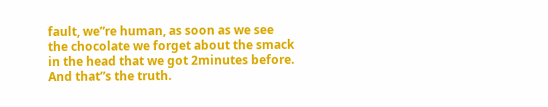fault, we”re human, as soon as we see the chocolate we forget about the smack in the head that we got 2minutes before. And that”s the truth.